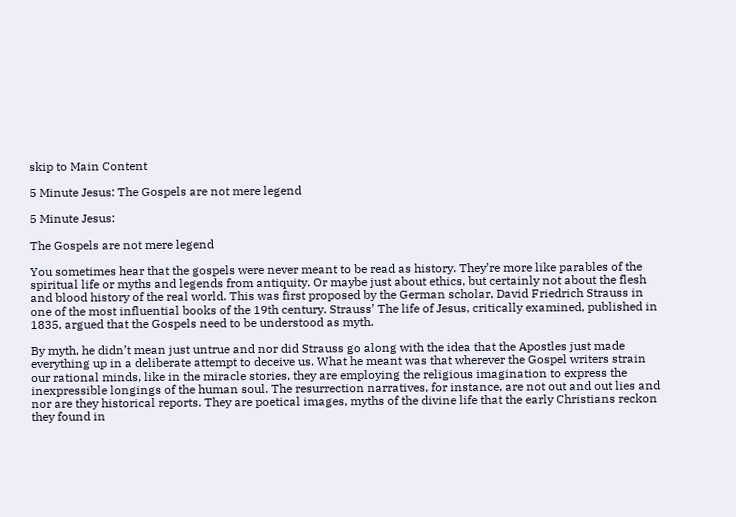skip to Main Content

5 Minute Jesus: The Gospels are not mere legend

5 Minute Jesus:

The Gospels are not mere legend

You sometimes hear that the gospels were never meant to be read as history. They’re more like parables of the spiritual life or myths and legends from antiquity. Or maybe just about ethics, but certainly not about the flesh and blood history of the real world. This was first proposed by the German scholar, David Friedrich Strauss in one of the most influential books of the 19th century. Strauss’ The life of Jesus, critically examined, published in 1835, argued that the Gospels need to be understood as myth.

By myth, he didn’t mean just untrue and nor did Strauss go along with the idea that the Apostles just made everything up in a deliberate attempt to deceive us. What he meant was that wherever the Gospel writers strain our rational minds, like in the miracle stories, they are employing the religious imagination to express the inexpressible longings of the human soul. The resurrection narratives, for instance, are not out and out lies and nor are they historical reports. They are poetical images, myths of the divine life that the early Christians reckon they found in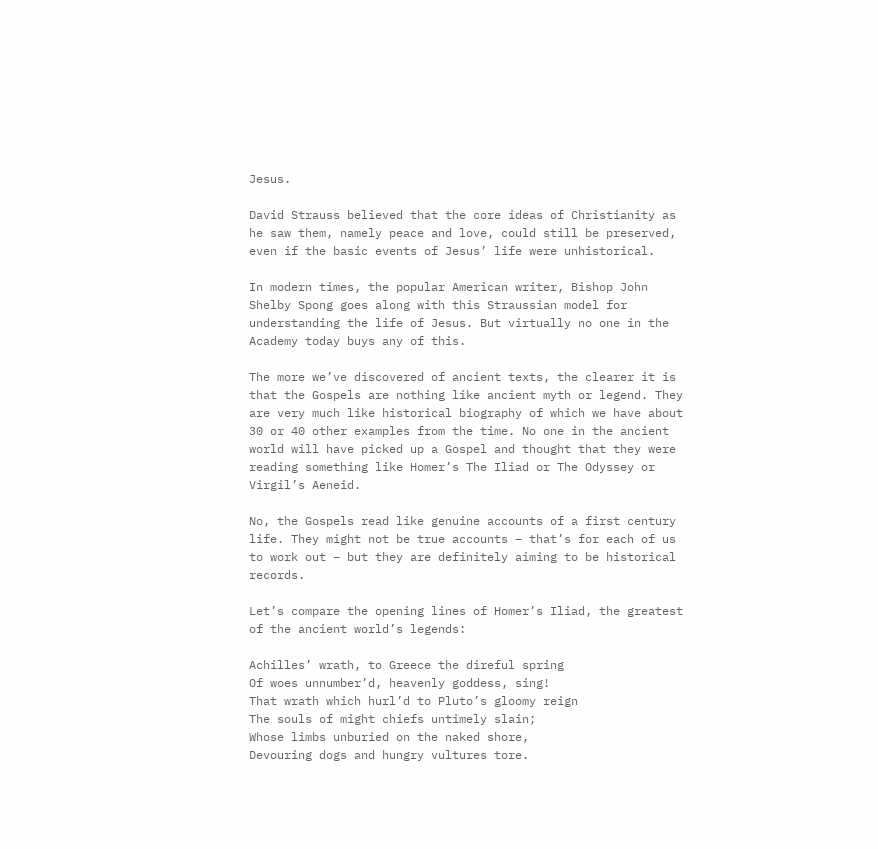Jesus.

David Strauss believed that the core ideas of Christianity as he saw them, namely peace and love, could still be preserved, even if the basic events of Jesus’ life were unhistorical.

In modern times, the popular American writer, Bishop John Shelby Spong goes along with this Straussian model for understanding the life of Jesus. But virtually no one in the Academy today buys any of this.

The more we’ve discovered of ancient texts, the clearer it is that the Gospels are nothing like ancient myth or legend. They are very much like historical biography of which we have about 30 or 40 other examples from the time. No one in the ancient world will have picked up a Gospel and thought that they were reading something like Homer’s The Iliad or The Odyssey or Virgil’s Aeneid.

No, the Gospels read like genuine accounts of a first century life. They might not be true accounts – that’s for each of us to work out – but they are definitely aiming to be historical records.

Let’s compare the opening lines of Homer’s Iliad, the greatest of the ancient world’s legends:

Achilles’ wrath, to Greece the direful spring
Of woes unnumber’d, heavenly goddess, sing!
That wrath which hurl’d to Pluto’s gloomy reign
The souls of might chiefs untimely slain;
Whose limbs unburied on the naked shore,
Devouring dogs and hungry vultures tore.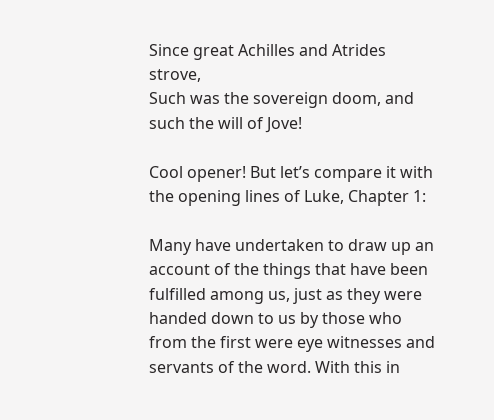Since great Achilles and Atrides strove,
Such was the sovereign doom, and such the will of Jove!

Cool opener! But let’s compare it with the opening lines of Luke, Chapter 1:

Many have undertaken to draw up an account of the things that have been fulfilled among us, just as they were handed down to us by those who from the first were eye witnesses and servants of the word. With this in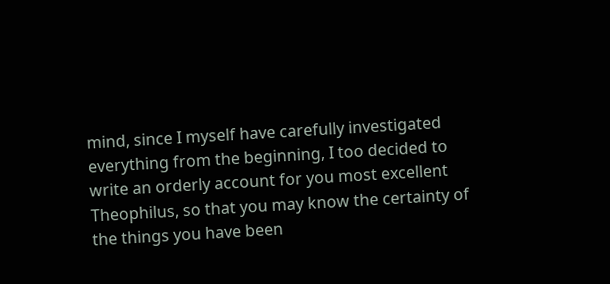mind, since I myself have carefully investigated everything from the beginning, I too decided to write an orderly account for you most excellent Theophilus, so that you may know the certainty of the things you have been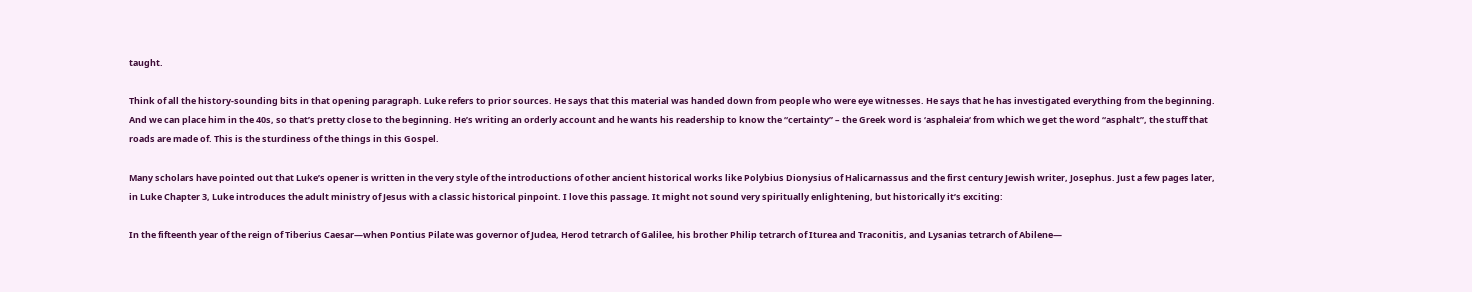taught.

Think of all the history-sounding bits in that opening paragraph. Luke refers to prior sources. He says that this material was handed down from people who were eye witnesses. He says that he has investigated everything from the beginning. And we can place him in the 40s, so that’s pretty close to the beginning. He’s writing an orderly account and he wants his readership to know the “certainty” – the Greek word is ‘asphaleia‘ from which we get the word “asphalt”, the stuff that roads are made of. This is the sturdiness of the things in this Gospel.

Many scholars have pointed out that Luke’s opener is written in the very style of the introductions of other ancient historical works like Polybius Dionysius of Halicarnassus and the first century Jewish writer, Josephus. Just a few pages later, in Luke Chapter 3, Luke introduces the adult ministry of Jesus with a classic historical pinpoint. I love this passage. It might not sound very spiritually enlightening, but historically it’s exciting:

In the fifteenth year of the reign of Tiberius Caesar—when Pontius Pilate was governor of Judea, Herod tetrarch of Galilee, his brother Philip tetrarch of Iturea and Traconitis, and Lysanias tetrarch of Abilene—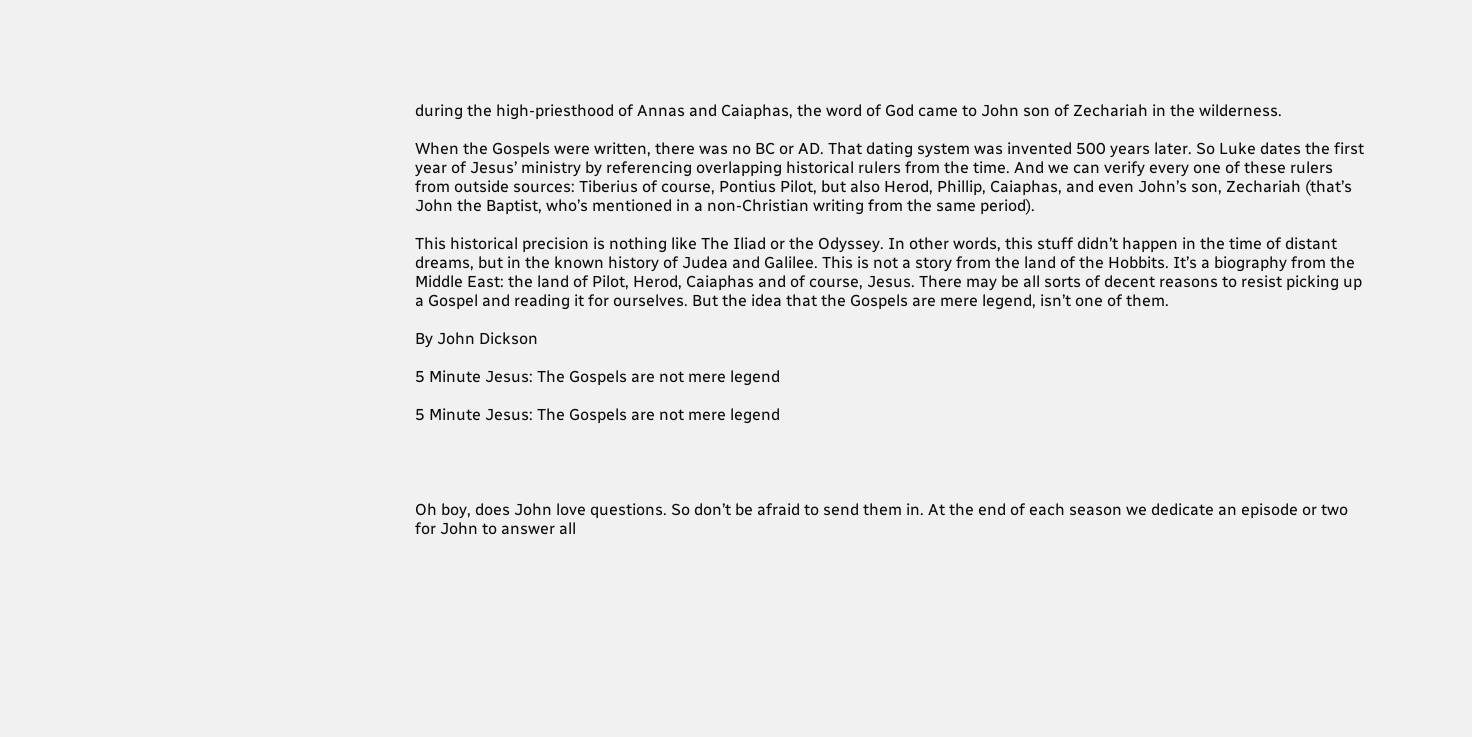during the high-priesthood of Annas and Caiaphas, the word of God came to John son of Zechariah in the wilderness.

When the Gospels were written, there was no BC or AD. That dating system was invented 500 years later. So Luke dates the first year of Jesus’ ministry by referencing overlapping historical rulers from the time. And we can verify every one of these rulers from outside sources: Tiberius of course, Pontius Pilot, but also Herod, Phillip, Caiaphas, and even John’s son, Zechariah (that’s John the Baptist, who’s mentioned in a non-Christian writing from the same period).

This historical precision is nothing like The Iliad or the Odyssey. In other words, this stuff didn’t happen in the time of distant dreams, but in the known history of Judea and Galilee. This is not a story from the land of the Hobbits. It’s a biography from the Middle East: the land of Pilot, Herod, Caiaphas and of course, Jesus. There may be all sorts of decent reasons to resist picking up a Gospel and reading it for ourselves. But the idea that the Gospels are mere legend, isn’t one of them.

By John Dickson

5 Minute Jesus: The Gospels are not mere legend

5 Minute Jesus: The Gospels are not mere legend




Oh boy, does John love questions. So don’t be afraid to send them in. At the end of each season we dedicate an episode or two for John to answer all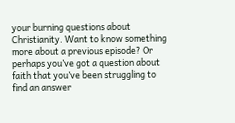your burning questions about Christianity. Want to know something more about a previous episode? Or perhaps you’ve got a question about faith that you’ve been struggling to find an answer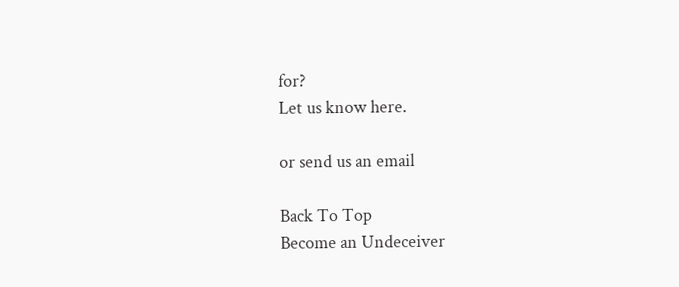for?
Let us know here.

or send us an email

Back To Top
Become an Undeceiver